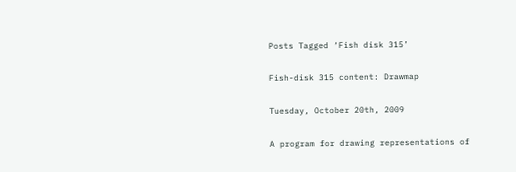Posts Tagged ‘Fish disk 315’

Fish-disk 315 content: Drawmap

Tuesday, October 20th, 2009

A program for drawing representations of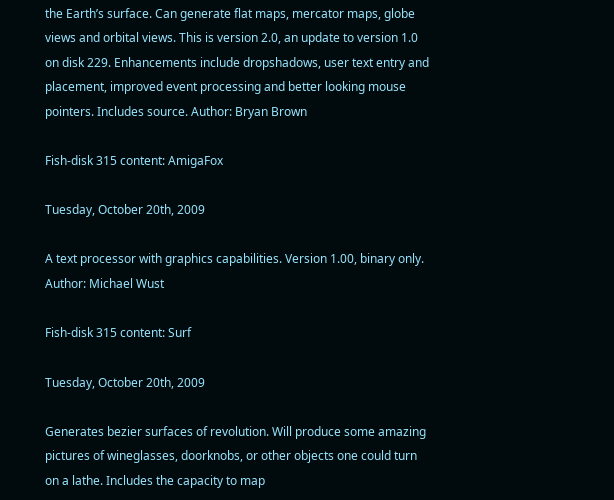the Earth’s surface. Can generate flat maps, mercator maps, globe views and orbital views. This is version 2.0, an update to version 1.0 on disk 229. Enhancements include dropshadows, user text entry and placement, improved event processing and better looking mouse pointers. Includes source. Author: Bryan Brown

Fish-disk 315 content: AmigaFox

Tuesday, October 20th, 2009

A text processor with graphics capabilities. Version 1.00, binary only. Author: Michael Wust

Fish-disk 315 content: Surf

Tuesday, October 20th, 2009

Generates bezier surfaces of revolution. Will produce some amazing pictures of wineglasses, doorknobs, or other objects one could turn on a lathe. Includes the capacity to map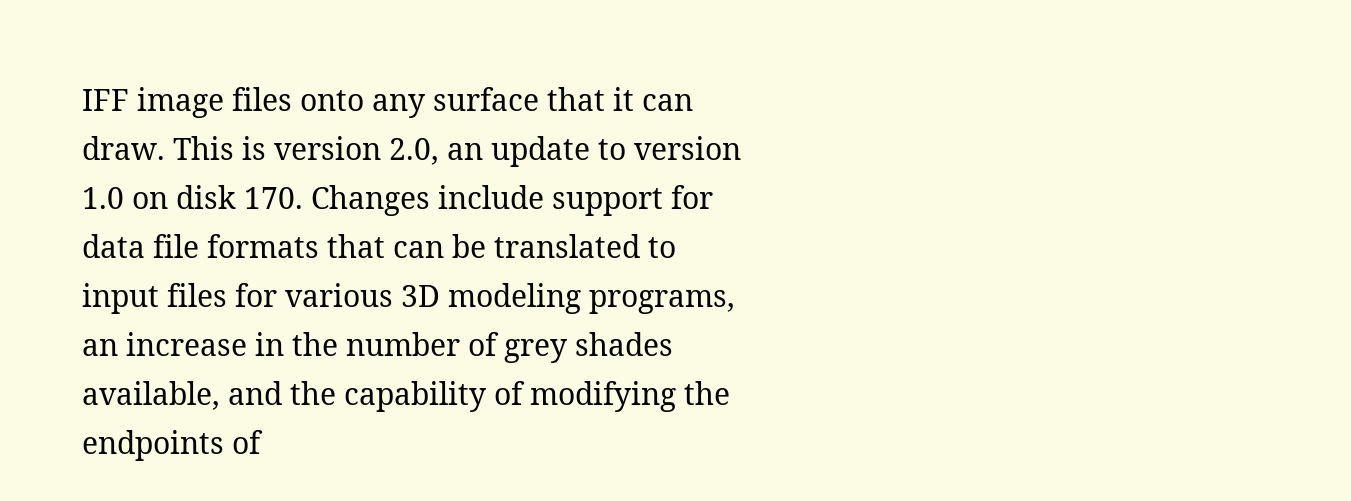IFF image files onto any surface that it can draw. This is version 2.0, an update to version 1.0 on disk 170. Changes include support for data file formats that can be translated to input files for various 3D modeling programs, an increase in the number of grey shades available, and the capability of modifying the endpoints of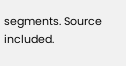segments. Source included.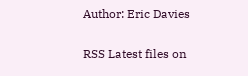Author: Eric Davies

RSS Latest files on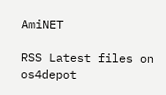AmiNET

RSS Latest files on os4depot